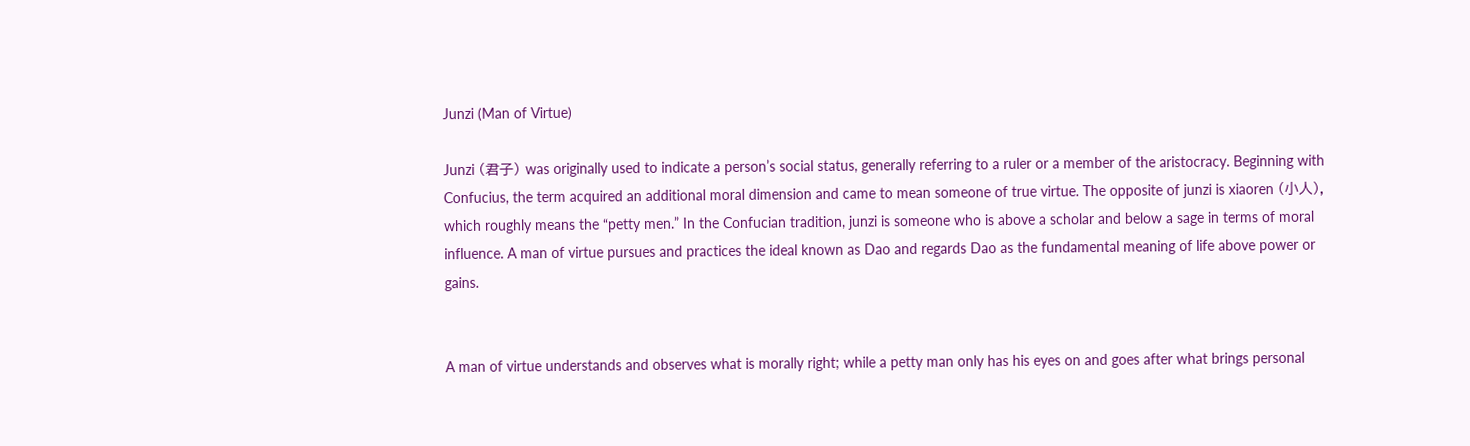Junzi (Man of Virtue)

Junzi (君子) was originally used to indicate a person’s social status, generally referring to a ruler or a member of the aristocracy. Beginning with Confucius, the term acquired an additional moral dimension and came to mean someone of true virtue. The opposite of junzi is xiaoren (小人), which roughly means the “petty men.” In the Confucian tradition, junzi is someone who is above a scholar and below a sage in terms of moral influence. A man of virtue pursues and practices the ideal known as Dao and regards Dao as the fundamental meaning of life above power or gains.


A man of virtue understands and observes what is morally right; while a petty man only has his eyes on and goes after what brings personal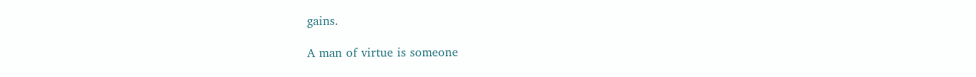gains.

A man of virtue is someone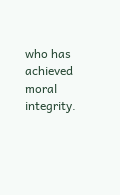who has achieved moral integrity.